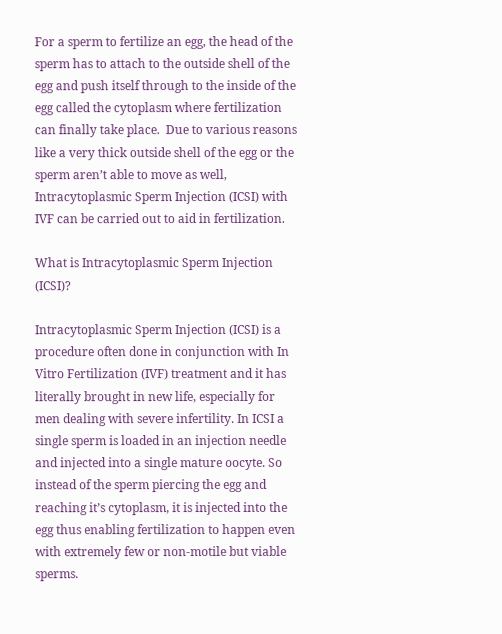For a sperm to fertilize an egg, the head of the sperm has to attach to the outside shell of the egg and push itself through to the inside of the egg called the cytoplasm where fertilization can finally take place.  Due to various reasons like a very thick outside shell of the egg or the sperm aren’t able to move as well, Intracytoplasmic Sperm Injection (ICSI) with IVF can be carried out to aid in fertilization.

What is Intracytoplasmic Sperm Injection (ICSI)?

Intracytoplasmic Sperm Injection (ICSI) is a procedure often done in conjunction with In Vitro Fertilization (IVF) treatment and it has literally brought in new life, especially for men dealing with severe infertility. In ICSI a single sperm is loaded in an injection needle and injected into a single mature oocyte. So instead of the sperm piercing the egg and reaching it’s cytoplasm, it is injected into the egg thus enabling fertilization to happen even with extremely few or non-motile but viable sperms.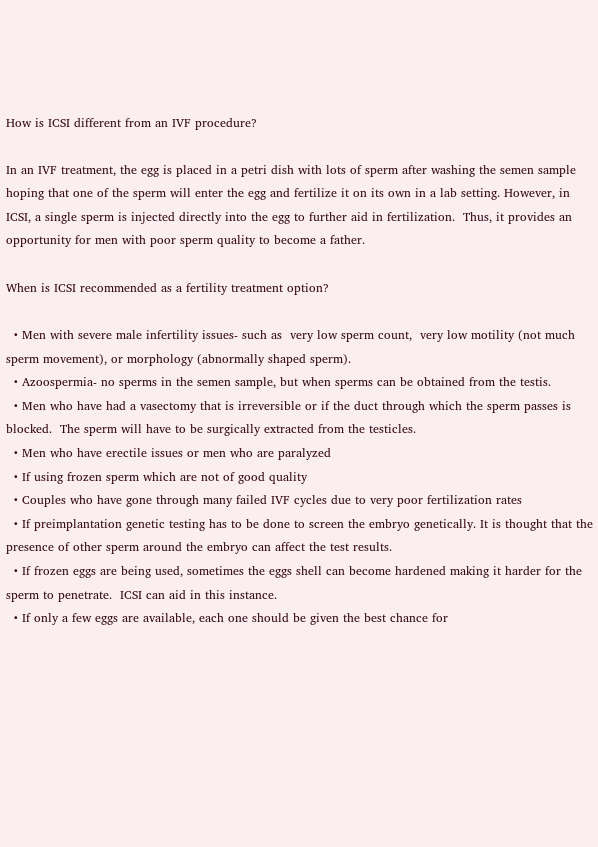How is ICSI different from an IVF procedure?

In an IVF treatment, the egg is placed in a petri dish with lots of sperm after washing the semen sample  hoping that one of the sperm will enter the egg and fertilize it on its own in a lab setting. However, in ICSI, a single sperm is injected directly into the egg to further aid in fertilization.  Thus, it provides an opportunity for men with poor sperm quality to become a father.

When is ICSI recommended as a fertility treatment option?

  • Men with severe male infertility issues- such as  very low sperm count,  very low motility (not much sperm movement), or morphology (abnormally shaped sperm).
  • Azoospermia- no sperms in the semen sample, but when sperms can be obtained from the testis.
  • Men who have had a vasectomy that is irreversible or if the duct through which the sperm passes is blocked.  The sperm will have to be surgically extracted from the testicles.
  • Men who have erectile issues or men who are paralyzed
  • If using frozen sperm which are not of good quality
  • Couples who have gone through many failed IVF cycles due to very poor fertilization rates
  • If preimplantation genetic testing has to be done to screen the embryo genetically. It is thought that the presence of other sperm around the embryo can affect the test results.
  • If frozen eggs are being used, sometimes the eggs shell can become hardened making it harder for the sperm to penetrate.  ICSI can aid in this instance.
  • If only a few eggs are available, each one should be given the best chance for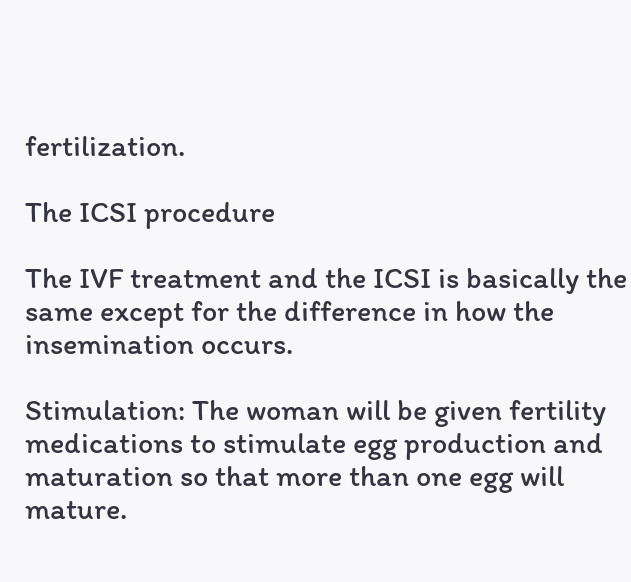fertilization.

The ICSI procedure

The IVF treatment and the ICSI is basically the same except for the difference in how the insemination occurs.

Stimulation: The woman will be given fertility medications to stimulate egg production and maturation so that more than one egg will mature.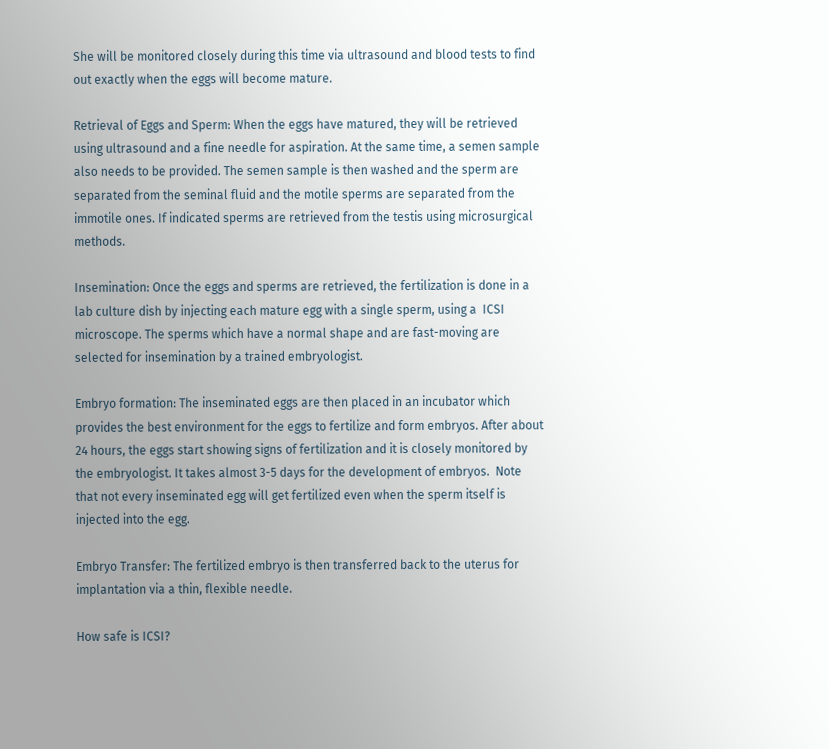She will be monitored closely during this time via ultrasound and blood tests to find out exactly when the eggs will become mature.

Retrieval of Eggs and Sperm: When the eggs have matured, they will be retrieved using ultrasound and a fine needle for aspiration. At the same time, a semen sample also needs to be provided. The semen sample is then washed and the sperm are separated from the seminal fluid and the motile sperms are separated from the immotile ones. If indicated sperms are retrieved from the testis using microsurgical methods.

Insemination: Once the eggs and sperms are retrieved, the fertilization is done in a lab culture dish by injecting each mature egg with a single sperm, using a  ICSI microscope. The sperms which have a normal shape and are fast-moving are selected for insemination by a trained embryologist.

Embryo formation: The inseminated eggs are then placed in an incubator which provides the best environment for the eggs to fertilize and form embryos. After about 24 hours, the eggs start showing signs of fertilization and it is closely monitored by the embryologist. It takes almost 3-5 days for the development of embryos.  Note that not every inseminated egg will get fertilized even when the sperm itself is injected into the egg.

Embryo Transfer: The fertilized embryo is then transferred back to the uterus for implantation via a thin, flexible needle.

How safe is ICSI?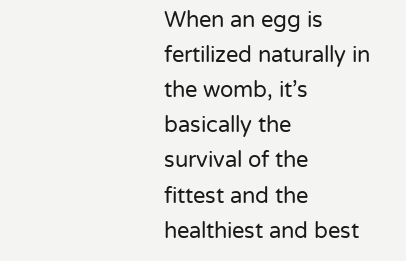When an egg is fertilized naturally in the womb, it’s basically the survival of the fittest and the healthiest and best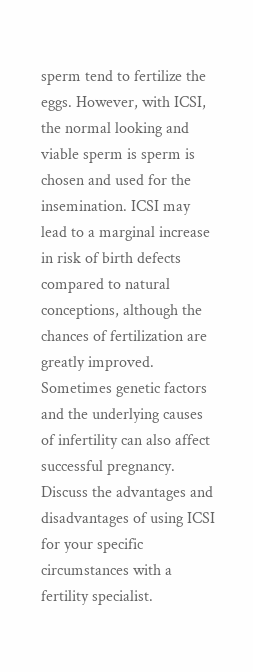sperm tend to fertilize the eggs. However, with ICSI, the normal looking and viable sperm is sperm is chosen and used for the insemination. ICSI may lead to a marginal increase in risk of birth defects compared to natural conceptions, although the chances of fertilization are greatly improved.  Sometimes genetic factors and the underlying causes of infertility can also affect successful pregnancy. Discuss the advantages and disadvantages of using ICSI for your specific circumstances with a fertility specialist.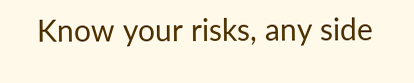Know your risks, any side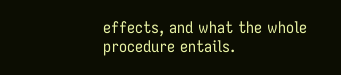effects, and what the whole procedure entails.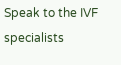Speak to the IVF specialists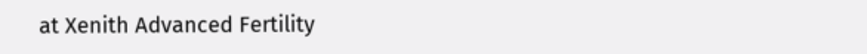at Xenith Advanced Fertility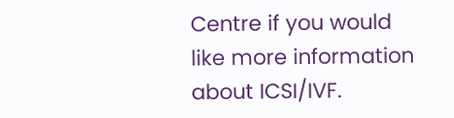Centre if you would like more information about ICSI/IVF.